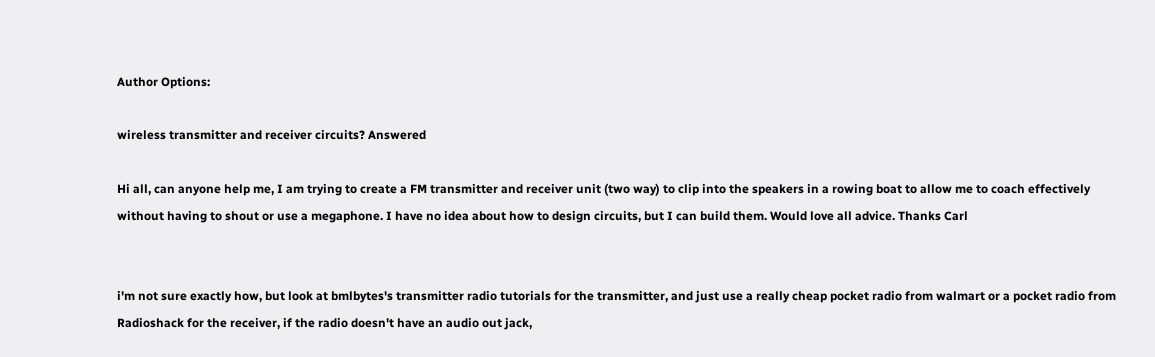Author Options:

wireless transmitter and receiver circuits? Answered

Hi all, can anyone help me, I am trying to create a FM transmitter and receiver unit (two way) to clip into the speakers in a rowing boat to allow me to coach effectively without having to shout or use a megaphone. I have no idea about how to design circuits, but I can build them. Would love all advice. Thanks Carl


i'm not sure exactly how, but look at bmlbytes's transmitter radio tutorials for the transmitter, and just use a really cheap pocket radio from walmart or a pocket radio from Radioshack for the receiver, if the radio doesn't have an audio out jack,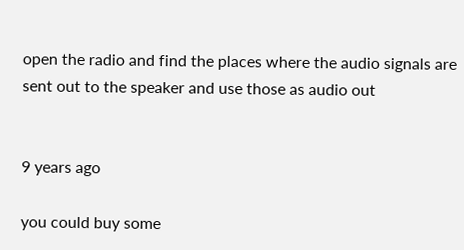open the radio and find the places where the audio signals are sent out to the speaker and use those as audio out


9 years ago

you could buy some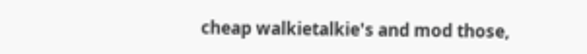cheap walkietalkie's and mod those,